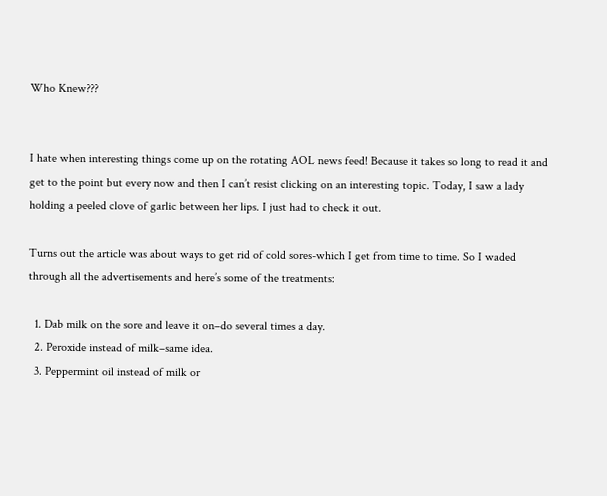Who Knew???


I hate when interesting things come up on the rotating AOL news feed! Because it takes so long to read it and get to the point but every now and then I can’t resist clicking on an interesting topic. Today, I saw a lady holding a peeled clove of garlic between her lips. I just had to check it out.

Turns out the article was about ways to get rid of cold sores-which I get from time to time. So I waded through all the advertisements and here’s some of the treatments:

  1. Dab milk on the sore and leave it on–do several times a day.
  2. Peroxide instead of milk–same idea.
  3. Peppermint oil instead of milk or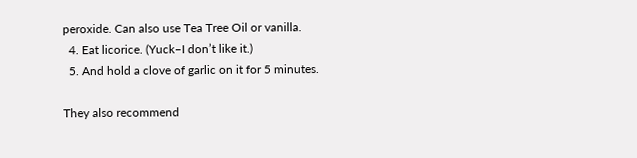peroxide. Can also use Tea Tree Oil or vanilla.
  4. Eat licorice. (Yuck–I don’t like it.)
  5. And hold a clove of garlic on it for 5 minutes.

They also recommend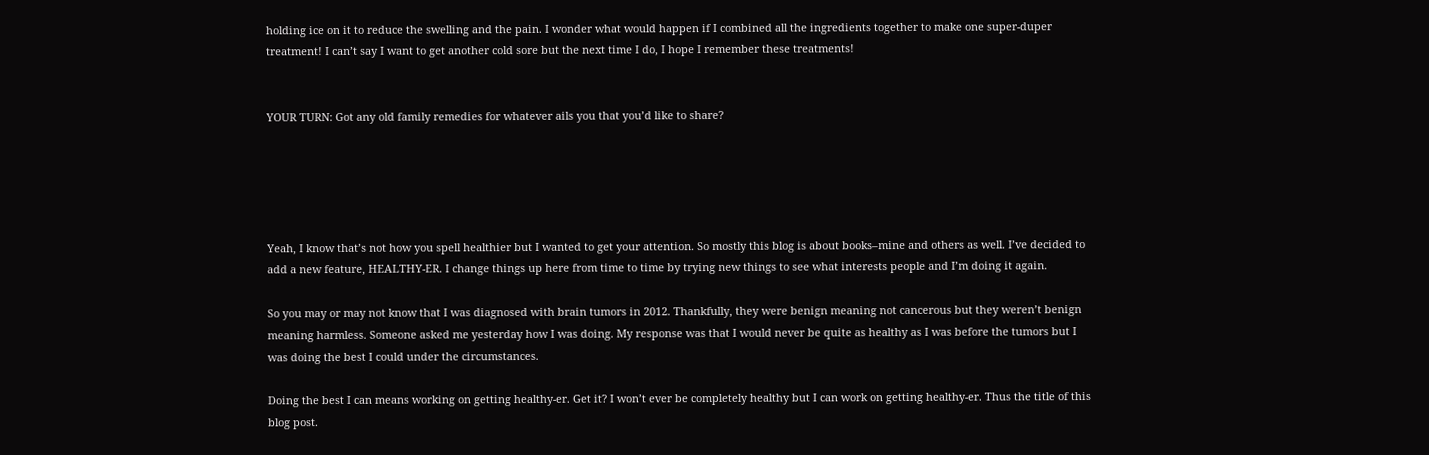holding ice on it to reduce the swelling and the pain. I wonder what would happen if I combined all the ingredients together to make one super-duper treatment! I can’t say I want to get another cold sore but the next time I do, I hope I remember these treatments!


YOUR TURN: Got any old family remedies for whatever ails you that you’d like to share?





Yeah, I know that’s not how you spell healthier but I wanted to get your attention. So mostly this blog is about books–mine and others as well. I’ve decided to add a new feature, HEALTHY-ER. I change things up here from time to time by trying new things to see what interests people and I’m doing it again.

So you may or may not know that I was diagnosed with brain tumors in 2012. Thankfully, they were benign meaning not cancerous but they weren’t benign meaning harmless. Someone asked me yesterday how I was doing. My response was that I would never be quite as healthy as I was before the tumors but I was doing the best I could under the circumstances.

Doing the best I can means working on getting healthy-er. Get it? I won’t ever be completely healthy but I can work on getting healthy-er. Thus the title of this blog post.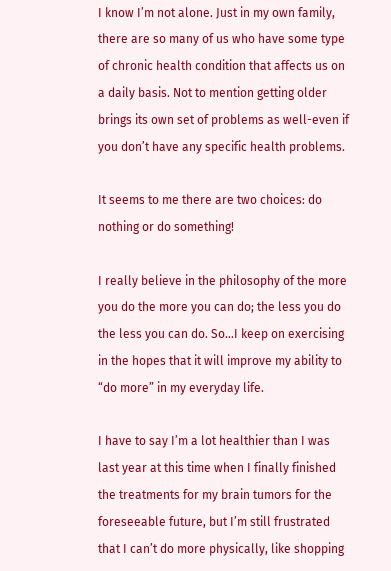I know I’m not alone. Just in my own family, there are so many of us who have some type of chronic health condition that affects us on a daily basis. Not to mention getting older brings its own set of problems as well-even if you don’t have any specific health problems.

It seems to me there are two choices: do nothing or do something!

I really believe in the philosophy of the more you do the more you can do; the less you do the less you can do. So…I keep on exercising in the hopes that it will improve my ability to “do more” in my everyday life.

I have to say I’m a lot healthier than I was last year at this time when I finally finished the treatments for my brain tumors for the foreseeable future, but I’m still frustrated that I can’t do more physically, like shopping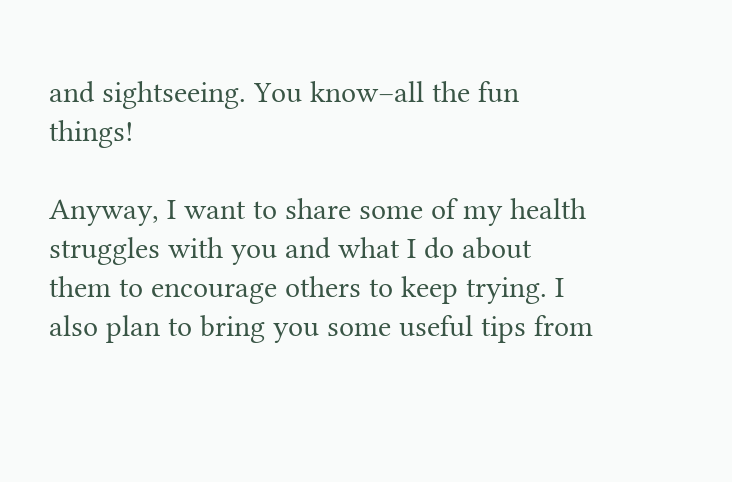and sightseeing. You know–all the fun things!

Anyway, I want to share some of my health struggles with you and what I do about them to encourage others to keep trying. I also plan to bring you some useful tips from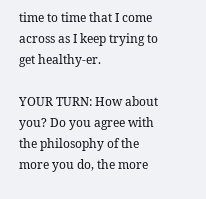time to time that I come across as I keep trying to get healthy-er.

YOUR TURN: How about you? Do you agree with the philosophy of the more you do, the more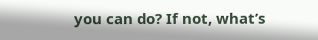you can do? If not, what’s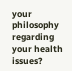your philosophy regarding your health issues?